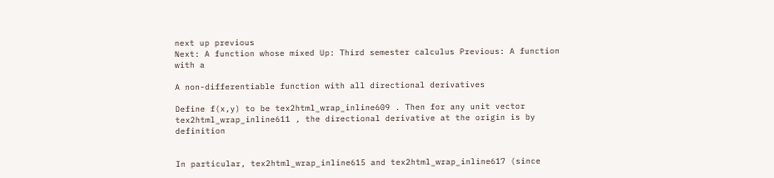next up previous
Next: A function whose mixed Up: Third semester calculus Previous: A function with a

A non-differentiable function with all directional derivatives

Define f(x,y) to be tex2html_wrap_inline609 . Then for any unit vector tex2html_wrap_inline611 , the directional derivative at the origin is by definition


In particular, tex2html_wrap_inline615 and tex2html_wrap_inline617 (since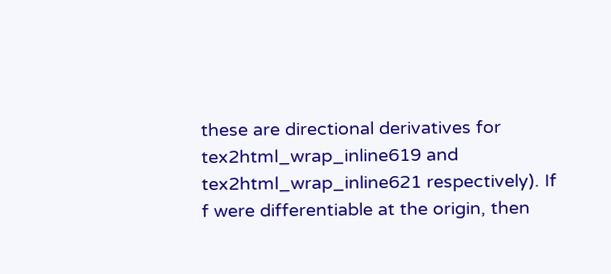these are directional derivatives for tex2html_wrap_inline619 and tex2html_wrap_inline621 respectively). If f were differentiable at the origin, then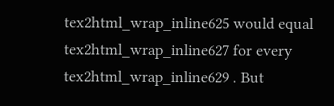tex2html_wrap_inline625 would equal tex2html_wrap_inline627 for every tex2html_wrap_inline629 . But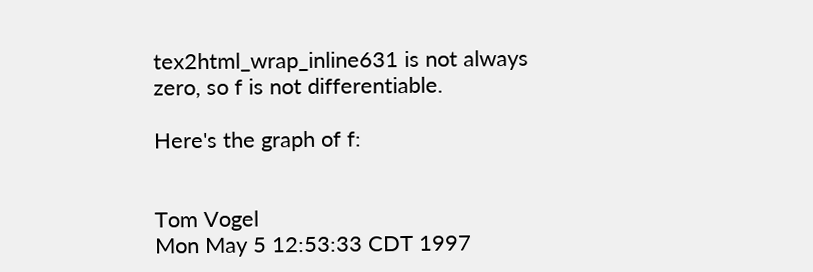tex2html_wrap_inline631 is not always zero, so f is not differentiable.

Here's the graph of f:


Tom Vogel
Mon May 5 12:53:33 CDT 1997